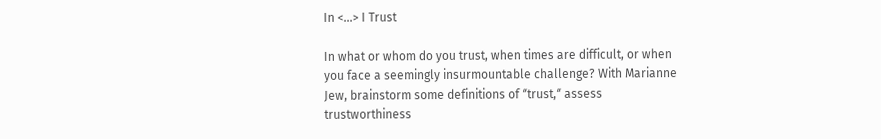In <...> I Trust

In what or whom do you trust, when times are difficult, or when you face a seemingly insurmountable challenge? With Marianne Jew, brainstorm some definitions of ʺtrust,ʺ assess trustworthiness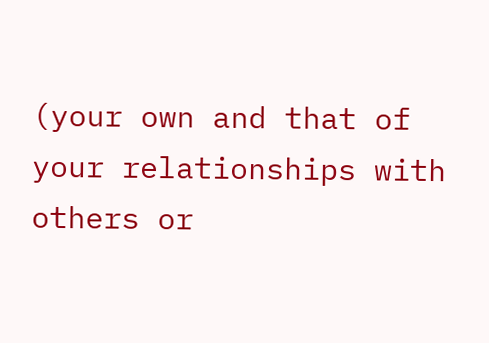(your own and that of your relationships with others or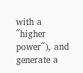with a ʺhigher powerʺ), and generate a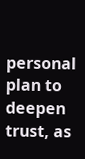personal plan to deepen trust, as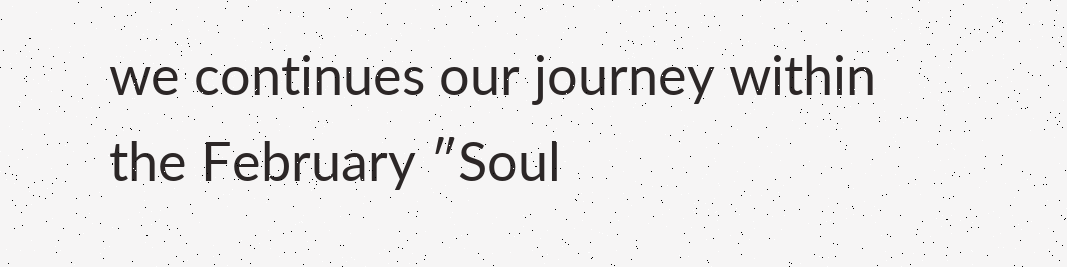we continues our journey within the February ʺSoul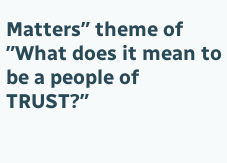Mattersʺ theme of ʺWhat does it mean to be a people of TRUST?ʺ